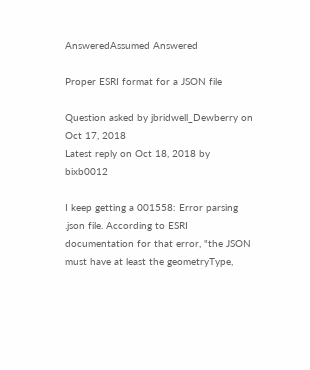AnsweredAssumed Answered

Proper ESRI format for a JSON file

Question asked by jbridwell_Dewberry on Oct 17, 2018
Latest reply on Oct 18, 2018 by bixb0012

I keep getting a 001558: Error parsing .json file. According to ESRI documentation for that error, "the JSON must have at least the geometryType,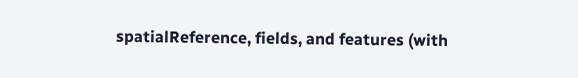spatialReference, fields, and features (with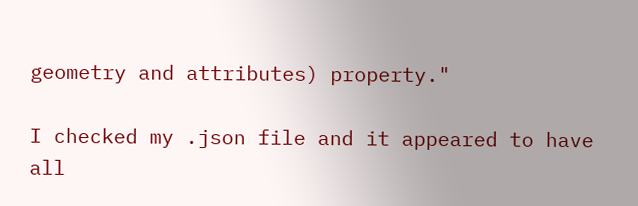geometry and attributes) property."

I checked my .json file and it appeared to have all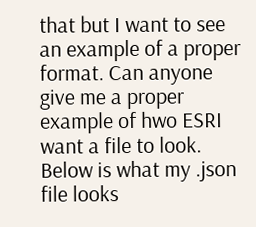that but I want to see an example of a proper format. Can anyone give me a proper example of hwo ESRI want a file to look. Below is what my .json file looks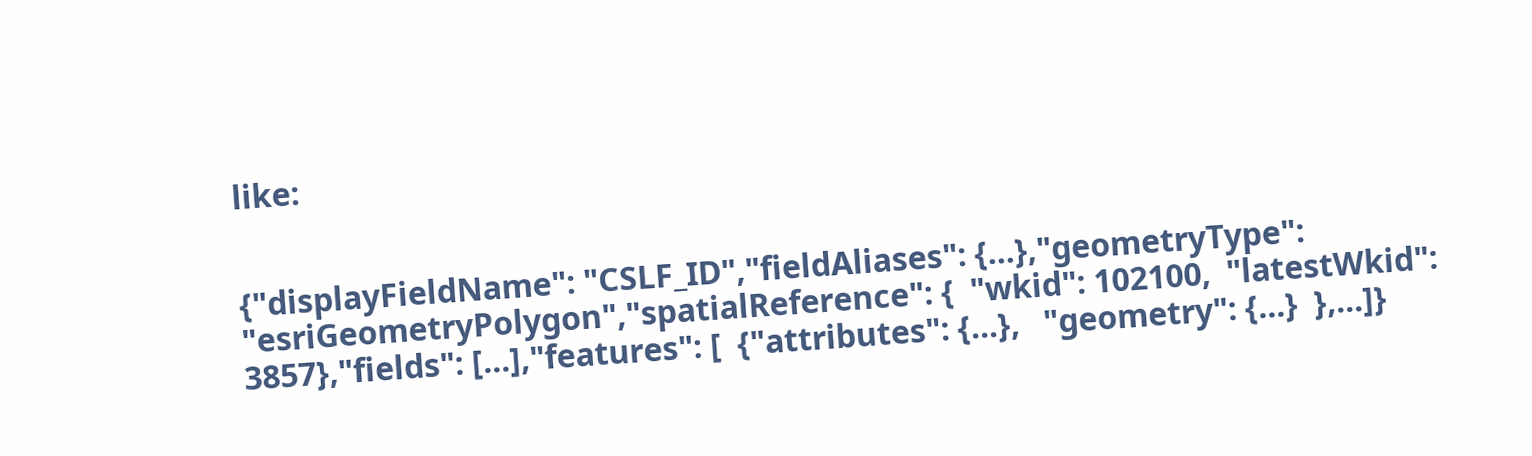like:


{"displayFieldName": "CSLF_ID","fieldAliases": {...},"geometryType": "esriGeometryPolygon","spatialReference": {  "wkid": 102100,  "latestWkid": 3857},"fields": [...],"features": [  {"attributes": {...},   "geometry": {...}  },...]}